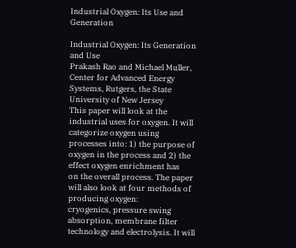Industrial Oxygen: Its Use and Generation

Industrial Oxygen: Its Generation and Use
Prakash Rao and Michael Muller, Center for Advanced Energy Systems, Rutgers, the State
University of New Jersey
This paper will look at the industrial uses for oxygen. It will categorize oxygen using
processes into: 1) the purpose of oxygen in the process and 2) the effect oxygen enrichment has
on the overall process. The paper will also look at four methods of producing oxygen:
cryogenics, pressure swing absorption, membrane filter technology and electrolysis. It will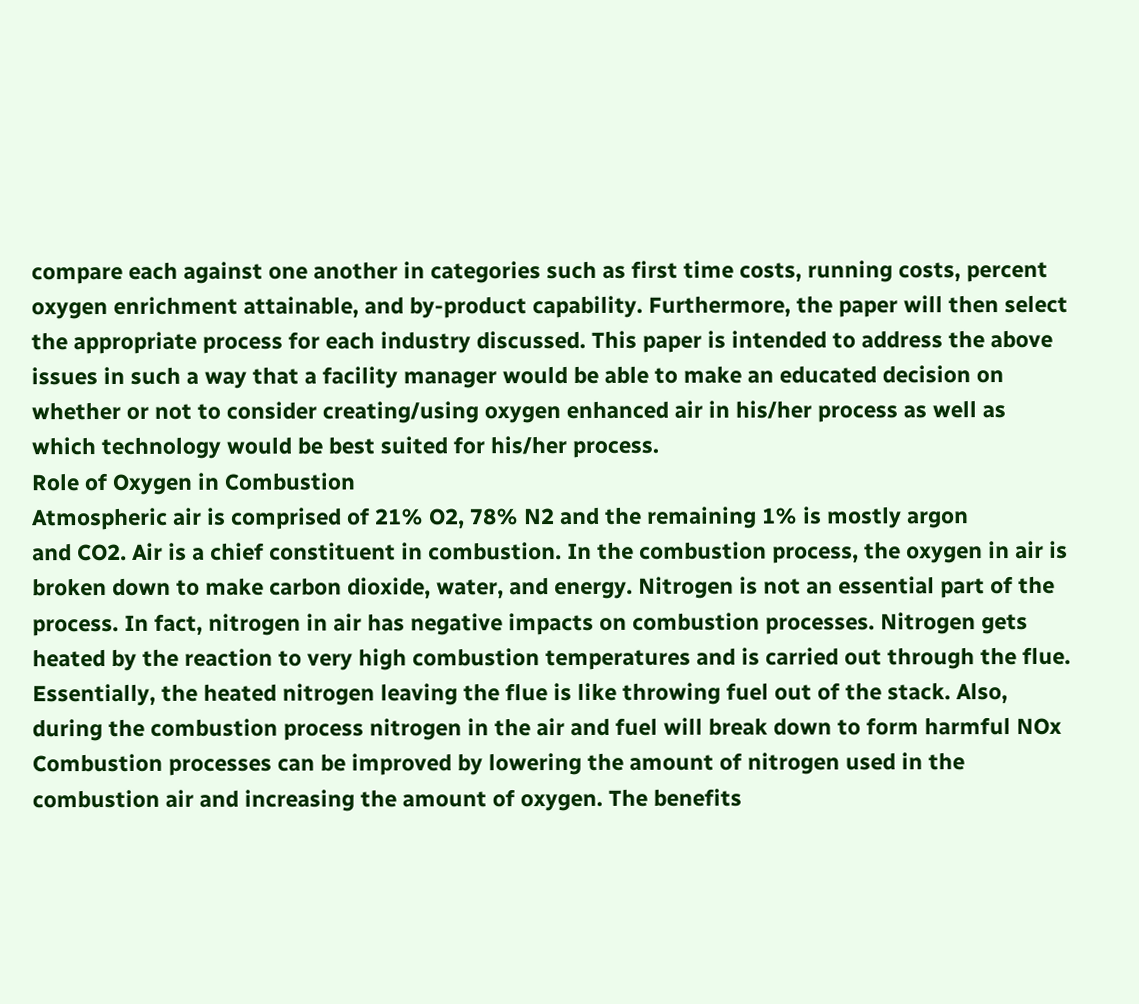compare each against one another in categories such as first time costs, running costs, percent
oxygen enrichment attainable, and by-product capability. Furthermore, the paper will then select
the appropriate process for each industry discussed. This paper is intended to address the above
issues in such a way that a facility manager would be able to make an educated decision on
whether or not to consider creating/using oxygen enhanced air in his/her process as well as
which technology would be best suited for his/her process.
Role of Oxygen in Combustion
Atmospheric air is comprised of 21% O2, 78% N2 and the remaining 1% is mostly argon
and CO2. Air is a chief constituent in combustion. In the combustion process, the oxygen in air is
broken down to make carbon dioxide, water, and energy. Nitrogen is not an essential part of the
process. In fact, nitrogen in air has negative impacts on combustion processes. Nitrogen gets
heated by the reaction to very high combustion temperatures and is carried out through the flue.
Essentially, the heated nitrogen leaving the flue is like throwing fuel out of the stack. Also,
during the combustion process nitrogen in the air and fuel will break down to form harmful NOx
Combustion processes can be improved by lowering the amount of nitrogen used in the
combustion air and increasing the amount of oxygen. The benefits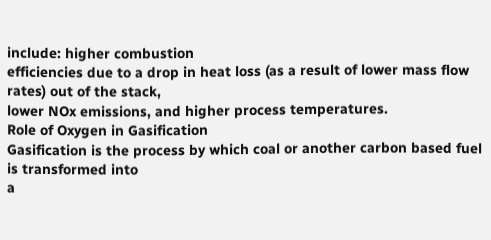include: higher combustion
efficiencies due to a drop in heat loss (as a result of lower mass flow rates) out of the stack,
lower NOx emissions, and higher process temperatures.
Role of Oxygen in Gasification
Gasification is the process by which coal or another carbon based fuel is transformed into
a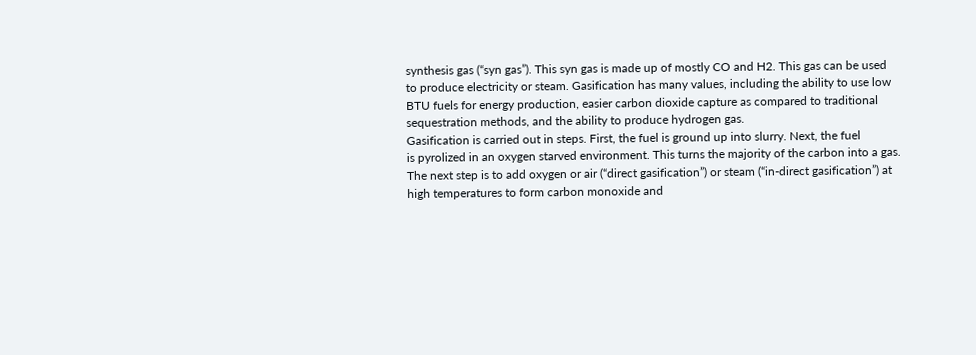synthesis gas (“syn gas”). This syn gas is made up of mostly CO and H2. This gas can be used
to produce electricity or steam. Gasification has many values, including the ability to use low
BTU fuels for energy production, easier carbon dioxide capture as compared to traditional
sequestration methods, and the ability to produce hydrogen gas.
Gasification is carried out in steps. First, the fuel is ground up into slurry. Next, the fuel
is pyrolized in an oxygen starved environment. This turns the majority of the carbon into a gas.
The next step is to add oxygen or air (“direct gasification”) or steam (“in-direct gasification”) at
high temperatures to form carbon monoxide and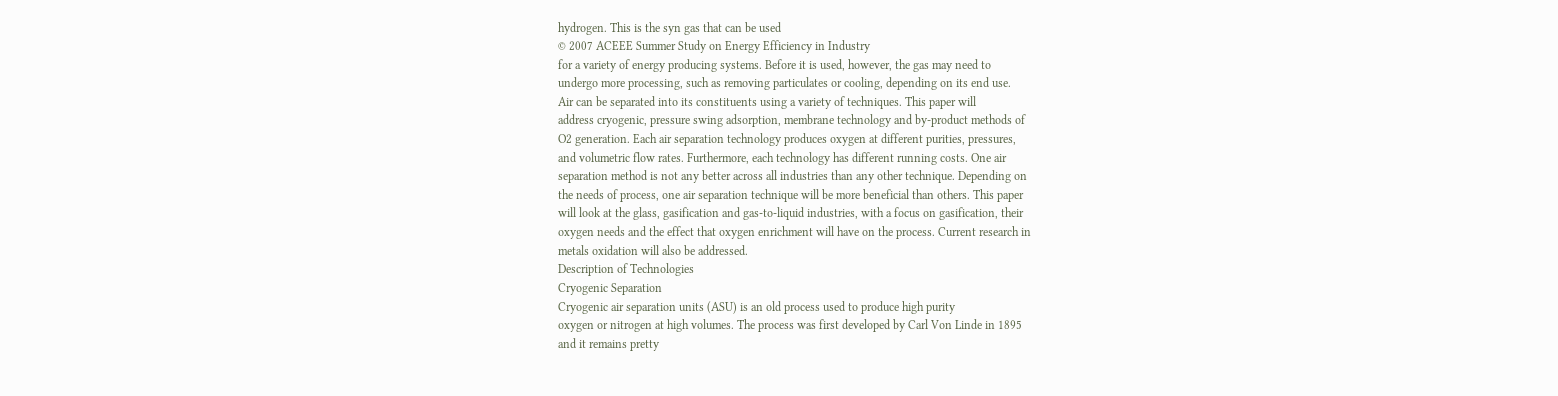hydrogen. This is the syn gas that can be used
© 2007 ACEEE Summer Study on Energy Efficiency in Industry
for a variety of energy producing systems. Before it is used, however, the gas may need to
undergo more processing, such as removing particulates or cooling, depending on its end use.
Air can be separated into its constituents using a variety of techniques. This paper will
address cryogenic, pressure swing adsorption, membrane technology and by-product methods of
O2 generation. Each air separation technology produces oxygen at different purities, pressures,
and volumetric flow rates. Furthermore, each technology has different running costs. One air
separation method is not any better across all industries than any other technique. Depending on
the needs of process, one air separation technique will be more beneficial than others. This paper
will look at the glass, gasification and gas-to-liquid industries, with a focus on gasification, their
oxygen needs and the effect that oxygen enrichment will have on the process. Current research in
metals oxidation will also be addressed.
Description of Technologies
Cryogenic Separation
Cryogenic air separation units (ASU) is an old process used to produce high purity
oxygen or nitrogen at high volumes. The process was first developed by Carl Von Linde in 1895
and it remains pretty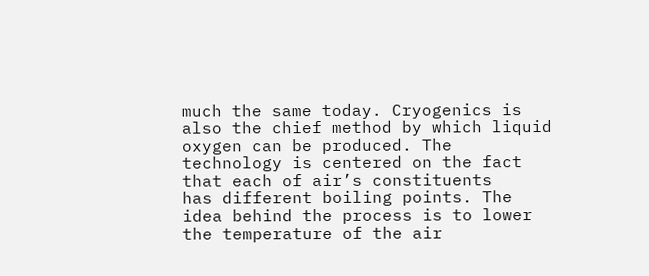much the same today. Cryogenics is also the chief method by which liquid
oxygen can be produced. The technology is centered on the fact that each of air’s constituents
has different boiling points. The idea behind the process is to lower the temperature of the air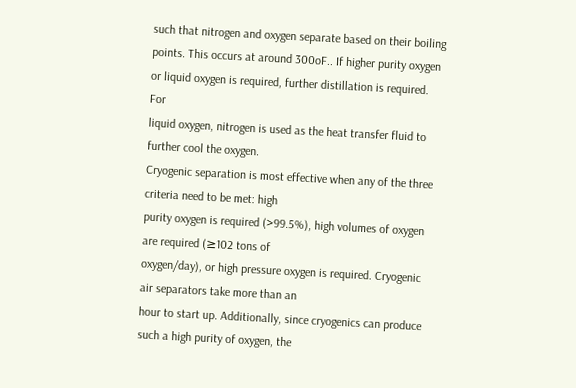such that nitrogen and oxygen separate based on their boiling points. This occurs at around 300oF.. If higher purity oxygen or liquid oxygen is required, further distillation is required. For
liquid oxygen, nitrogen is used as the heat transfer fluid to further cool the oxygen.
Cryogenic separation is most effective when any of the three criteria need to be met: high
purity oxygen is required (>99.5%), high volumes of oxygen are required (≥102 tons of
oxygen/day), or high pressure oxygen is required. Cryogenic air separators take more than an
hour to start up. Additionally, since cryogenics can produce such a high purity of oxygen, the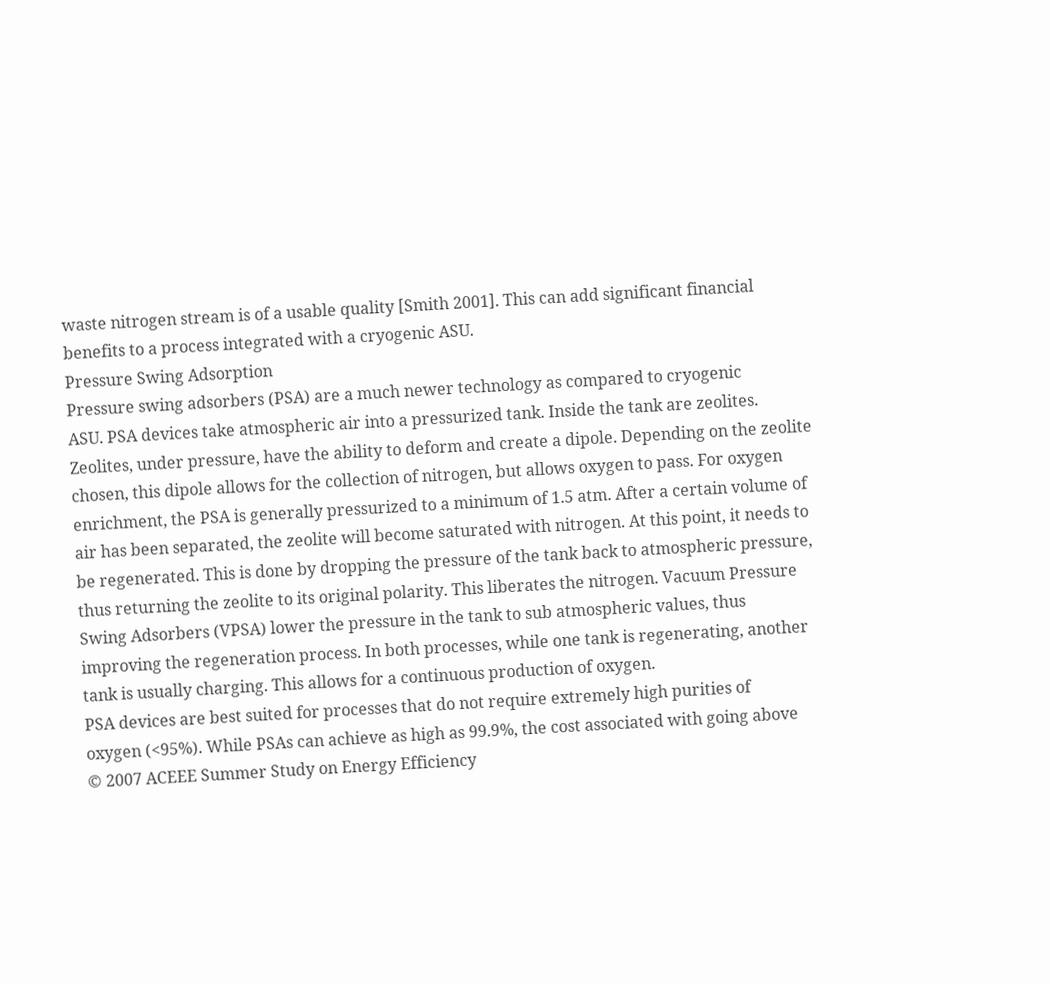waste nitrogen stream is of a usable quality [Smith 2001]. This can add significant financial
benefits to a process integrated with a cryogenic ASU.
Pressure Swing Adsorption
Pressure swing adsorbers (PSA) are a much newer technology as compared to cryogenic
ASU. PSA devices take atmospheric air into a pressurized tank. Inside the tank are zeolites.
Zeolites, under pressure, have the ability to deform and create a dipole. Depending on the zeolite
chosen, this dipole allows for the collection of nitrogen, but allows oxygen to pass. For oxygen
enrichment, the PSA is generally pressurized to a minimum of 1.5 atm. After a certain volume of
air has been separated, the zeolite will become saturated with nitrogen. At this point, it needs to
be regenerated. This is done by dropping the pressure of the tank back to atmospheric pressure,
thus returning the zeolite to its original polarity. This liberates the nitrogen. Vacuum Pressure
Swing Adsorbers (VPSA) lower the pressure in the tank to sub atmospheric values, thus
improving the regeneration process. In both processes, while one tank is regenerating, another
tank is usually charging. This allows for a continuous production of oxygen.
PSA devices are best suited for processes that do not require extremely high purities of
oxygen (<95%). While PSAs can achieve as high as 99.9%, the cost associated with going above
© 2007 ACEEE Summer Study on Energy Efficiency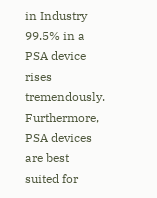in Industry
99.5% in a PSA device rises tremendously. Furthermore, PSA devices are best suited for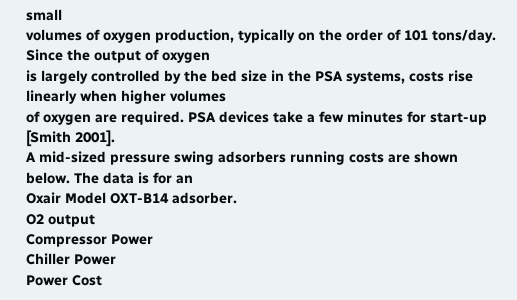small
volumes of oxygen production, typically on the order of 101 tons/day. Since the output of oxygen
is largely controlled by the bed size in the PSA systems, costs rise linearly when higher volumes
of oxygen are required. PSA devices take a few minutes for start-up [Smith 2001].
A mid-sized pressure swing adsorbers running costs are shown below. The data is for an
Oxair Model OXT-B14 adsorber.
O2 output
Compressor Power
Chiller Power
Power Cost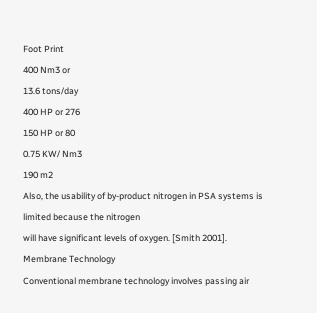Foot Print
400 Nm3 or
13.6 tons/day
400 HP or 276
150 HP or 80
0.75 KW/ Nm3
190 m2
Also, the usability of by-product nitrogen in PSA systems is limited because the nitrogen
will have significant levels of oxygen. [Smith 2001].
Membrane Technology
Conventional membrane technology involves passing air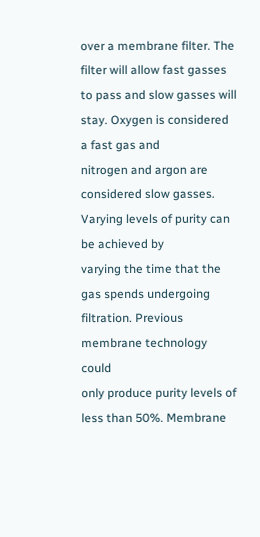over a membrane filter. The
filter will allow fast gasses to pass and slow gasses will stay. Oxygen is considered a fast gas and
nitrogen and argon are considered slow gasses. Varying levels of purity can be achieved by
varying the time that the gas spends undergoing filtration. Previous membrane technology could
only produce purity levels of less than 50%. Membrane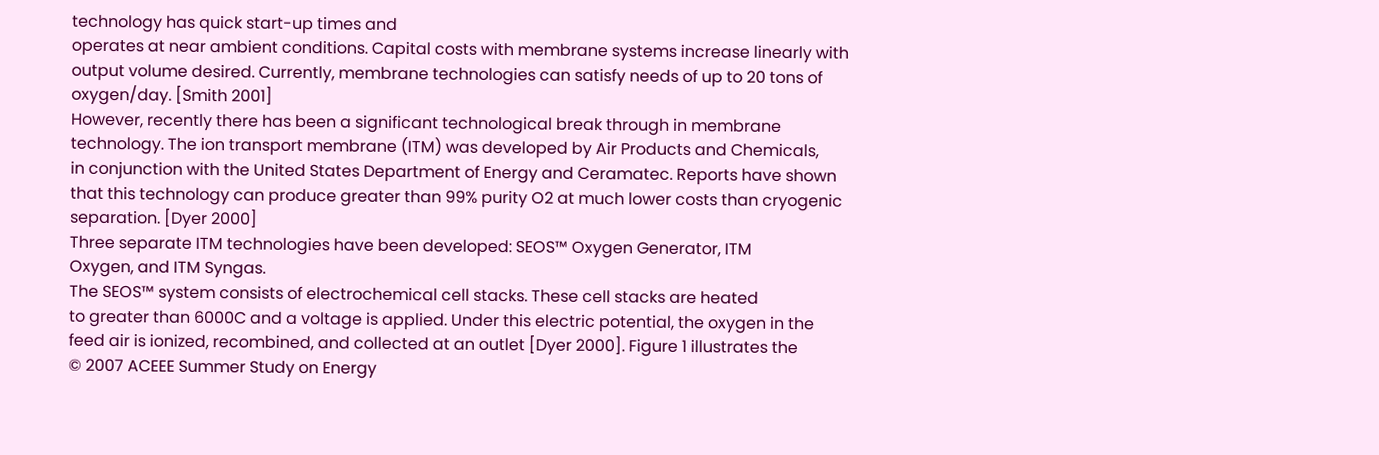technology has quick start-up times and
operates at near ambient conditions. Capital costs with membrane systems increase linearly with
output volume desired. Currently, membrane technologies can satisfy needs of up to 20 tons of
oxygen/day. [Smith 2001]
However, recently there has been a significant technological break through in membrane
technology. The ion transport membrane (ITM) was developed by Air Products and Chemicals,
in conjunction with the United States Department of Energy and Ceramatec. Reports have shown
that this technology can produce greater than 99% purity O2 at much lower costs than cryogenic
separation. [Dyer 2000]
Three separate ITM technologies have been developed: SEOS™ Oxygen Generator, ITM
Oxygen, and ITM Syngas.
The SEOS™ system consists of electrochemical cell stacks. These cell stacks are heated
to greater than 6000C and a voltage is applied. Under this electric potential, the oxygen in the
feed air is ionized, recombined, and collected at an outlet [Dyer 2000]. Figure 1 illustrates the
© 2007 ACEEE Summer Study on Energy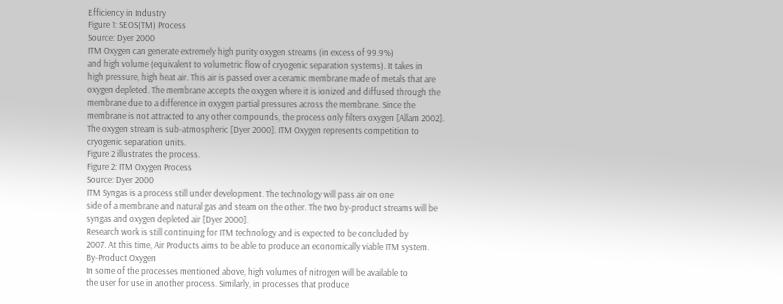Efficiency in Industry
Figure 1: SEOS(TM) Process
Source: Dyer 2000
ITM Oxygen can generate extremely high purity oxygen streams (in excess of 99.9%)
and high volume (equivalent to volumetric flow of cryogenic separation systems). It takes in
high pressure, high heat air. This air is passed over a ceramic membrane made of metals that are
oxygen depleted. The membrane accepts the oxygen where it is ionized and diffused through the
membrane due to a difference in oxygen partial pressures across the membrane. Since the
membrane is not attracted to any other compounds, the process only filters oxygen [Allam 2002].
The oxygen stream is sub-atmospheric [Dyer 2000]. ITM Oxygen represents competition to
cryogenic separation units.
Figure 2 illustrates the process.
Figure 2: ITM Oxygen Process
Source: Dyer 2000
ITM Syngas is a process still under development. The technology will pass air on one
side of a membrane and natural gas and steam on the other. The two by-product streams will be
syngas and oxygen depleted air [Dyer 2000].
Research work is still continuing for ITM technology and is expected to be concluded by
2007. At this time, Air Products aims to be able to produce an economically viable ITM system.
By-Product Oxygen
In some of the processes mentioned above, high volumes of nitrogen will be available to
the user for use in another process. Similarly, in processes that produce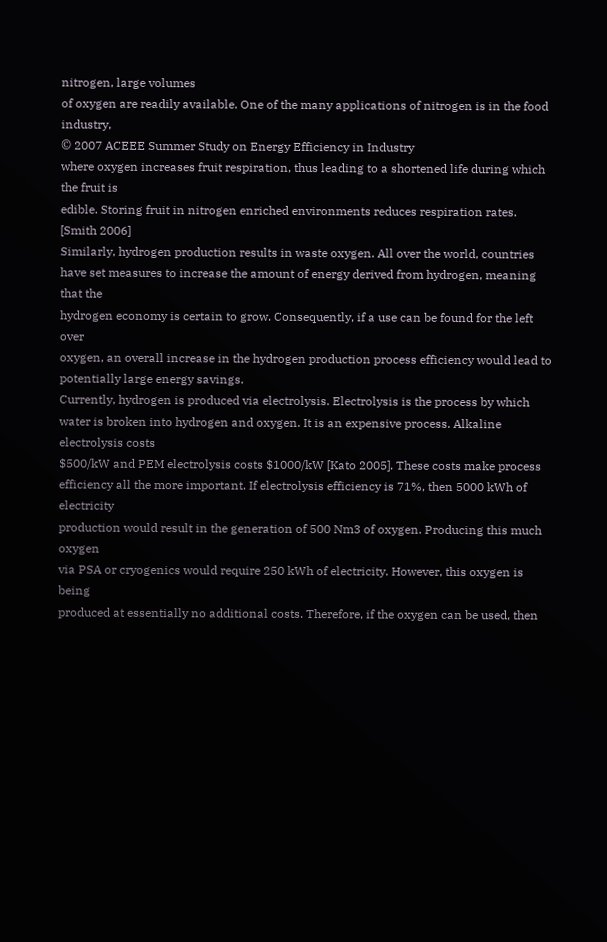nitrogen, large volumes
of oxygen are readily available. One of the many applications of nitrogen is in the food industry,
© 2007 ACEEE Summer Study on Energy Efficiency in Industry
where oxygen increases fruit respiration, thus leading to a shortened life during which the fruit is
edible. Storing fruit in nitrogen enriched environments reduces respiration rates. [Smith 2006]
Similarly, hydrogen production results in waste oxygen. All over the world, countries
have set measures to increase the amount of energy derived from hydrogen, meaning that the
hydrogen economy is certain to grow. Consequently, if a use can be found for the left over
oxygen, an overall increase in the hydrogen production process efficiency would lead to
potentially large energy savings.
Currently, hydrogen is produced via electrolysis. Electrolysis is the process by which
water is broken into hydrogen and oxygen. It is an expensive process. Alkaline electrolysis costs
$500/kW and PEM electrolysis costs $1000/kW [Kato 2005]. These costs make process
efficiency all the more important. If electrolysis efficiency is 71%, then 5000 kWh of electricity
production would result in the generation of 500 Nm3 of oxygen. Producing this much oxygen
via PSA or cryogenics would require 250 kWh of electricity. However, this oxygen is being
produced at essentially no additional costs. Therefore, if the oxygen can be used, then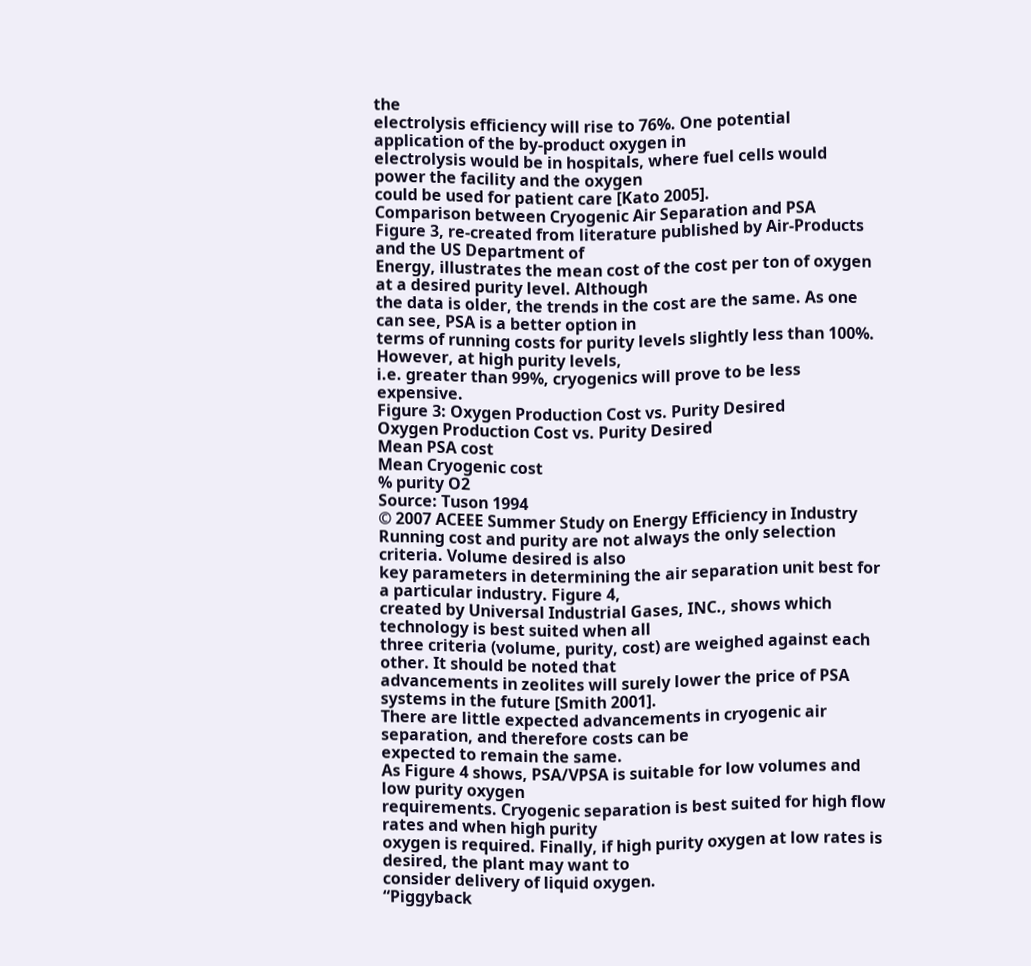the
electrolysis efficiency will rise to 76%. One potential application of the by-product oxygen in
electrolysis would be in hospitals, where fuel cells would power the facility and the oxygen
could be used for patient care [Kato 2005].
Comparison between Cryogenic Air Separation and PSA
Figure 3, re-created from literature published by Air-Products and the US Department of
Energy, illustrates the mean cost of the cost per ton of oxygen at a desired purity level. Although
the data is older, the trends in the cost are the same. As one can see, PSA is a better option in
terms of running costs for purity levels slightly less than 100%. However, at high purity levels,
i.e. greater than 99%, cryogenics will prove to be less expensive.
Figure 3: Oxygen Production Cost vs. Purity Desired
Oxygen Production Cost vs. Purity Desired
Mean PSA cost
Mean Cryogenic cost
% purity O2
Source: Tuson 1994
© 2007 ACEEE Summer Study on Energy Efficiency in Industry
Running cost and purity are not always the only selection criteria. Volume desired is also
key parameters in determining the air separation unit best for a particular industry. Figure 4,
created by Universal Industrial Gases, INC., shows which technology is best suited when all
three criteria (volume, purity, cost) are weighed against each other. It should be noted that
advancements in zeolites will surely lower the price of PSA systems in the future [Smith 2001].
There are little expected advancements in cryogenic air separation, and therefore costs can be
expected to remain the same.
As Figure 4 shows, PSA/VPSA is suitable for low volumes and low purity oxygen
requirements. Cryogenic separation is best suited for high flow rates and when high purity
oxygen is required. Finally, if high purity oxygen at low rates is desired, the plant may want to
consider delivery of liquid oxygen.
“Piggyback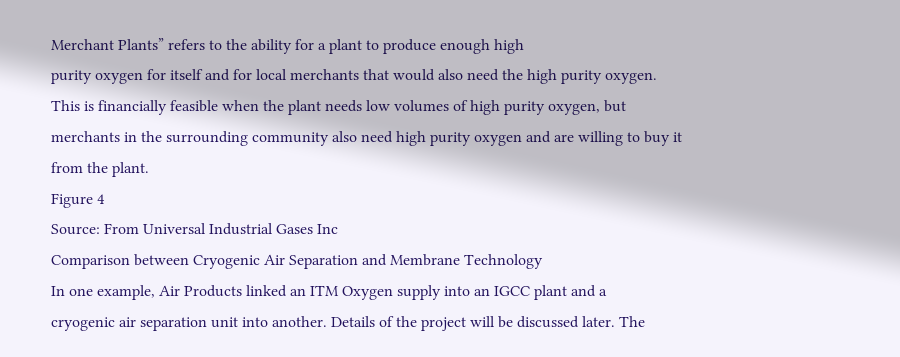Merchant Plants” refers to the ability for a plant to produce enough high
purity oxygen for itself and for local merchants that would also need the high purity oxygen.
This is financially feasible when the plant needs low volumes of high purity oxygen, but
merchants in the surrounding community also need high purity oxygen and are willing to buy it
from the plant.
Figure 4
Source: From Universal Industrial Gases Inc
Comparison between Cryogenic Air Separation and Membrane Technology
In one example, Air Products linked an ITM Oxygen supply into an IGCC plant and a
cryogenic air separation unit into another. Details of the project will be discussed later. The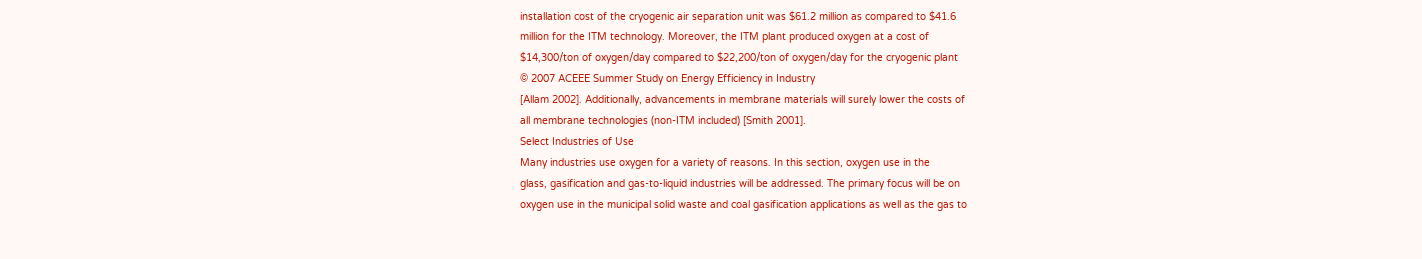installation cost of the cryogenic air separation unit was $61.2 million as compared to $41.6
million for the ITM technology. Moreover, the ITM plant produced oxygen at a cost of
$14,300/ton of oxygen/day compared to $22,200/ton of oxygen/day for the cryogenic plant
© 2007 ACEEE Summer Study on Energy Efficiency in Industry
[Allam 2002]. Additionally, advancements in membrane materials will surely lower the costs of
all membrane technologies (non-ITM included) [Smith 2001].
Select Industries of Use
Many industries use oxygen for a variety of reasons. In this section, oxygen use in the
glass, gasification and gas-to-liquid industries will be addressed. The primary focus will be on
oxygen use in the municipal solid waste and coal gasification applications as well as the gas to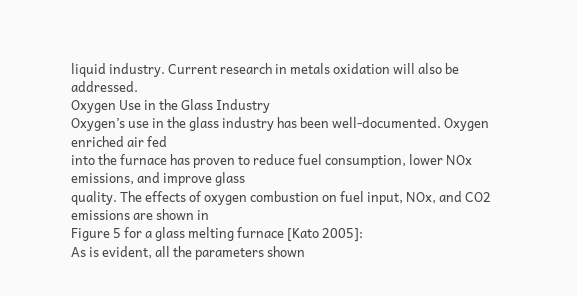liquid industry. Current research in metals oxidation will also be addressed.
Oxygen Use in the Glass Industry
Oxygen’s use in the glass industry has been well-documented. Oxygen enriched air fed
into the furnace has proven to reduce fuel consumption, lower NOx emissions, and improve glass
quality. The effects of oxygen combustion on fuel input, NOx, and CO2 emissions are shown in
Figure 5 for a glass melting furnace [Kato 2005]:
As is evident, all the parameters shown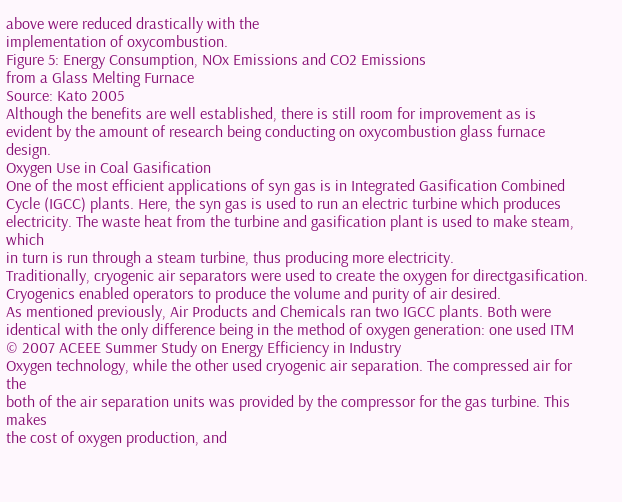above were reduced drastically with the
implementation of oxycombustion.
Figure 5: Energy Consumption, NOx Emissions and CO2 Emissions
from a Glass Melting Furnace
Source: Kato 2005
Although the benefits are well established, there is still room for improvement as is
evident by the amount of research being conducting on oxycombustion glass furnace design.
Oxygen Use in Coal Gasification
One of the most efficient applications of syn gas is in Integrated Gasification Combined
Cycle (IGCC) plants. Here, the syn gas is used to run an electric turbine which produces
electricity. The waste heat from the turbine and gasification plant is used to make steam, which
in turn is run through a steam turbine, thus producing more electricity.
Traditionally, cryogenic air separators were used to create the oxygen for directgasification. Cryogenics enabled operators to produce the volume and purity of air desired.
As mentioned previously, Air Products and Chemicals ran two IGCC plants. Both were
identical with the only difference being in the method of oxygen generation: one used ITM
© 2007 ACEEE Summer Study on Energy Efficiency in Industry
Oxygen technology, while the other used cryogenic air separation. The compressed air for the
both of the air separation units was provided by the compressor for the gas turbine. This makes
the cost of oxygen production, and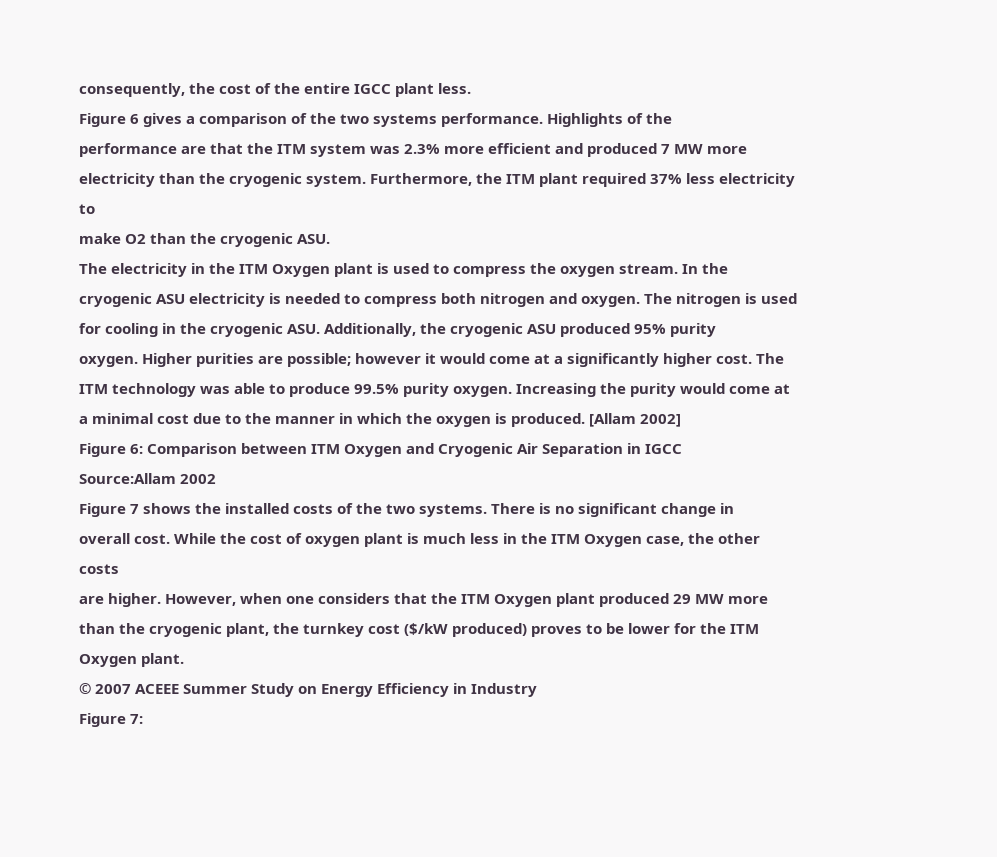consequently, the cost of the entire IGCC plant less.
Figure 6 gives a comparison of the two systems performance. Highlights of the
performance are that the ITM system was 2.3% more efficient and produced 7 MW more
electricity than the cryogenic system. Furthermore, the ITM plant required 37% less electricity to
make O2 than the cryogenic ASU.
The electricity in the ITM Oxygen plant is used to compress the oxygen stream. In the
cryogenic ASU electricity is needed to compress both nitrogen and oxygen. The nitrogen is used
for cooling in the cryogenic ASU. Additionally, the cryogenic ASU produced 95% purity
oxygen. Higher purities are possible; however it would come at a significantly higher cost. The
ITM technology was able to produce 99.5% purity oxygen. Increasing the purity would come at
a minimal cost due to the manner in which the oxygen is produced. [Allam 2002]
Figure 6: Comparison between ITM Oxygen and Cryogenic Air Separation in IGCC
Source:Allam 2002
Figure 7 shows the installed costs of the two systems. There is no significant change in
overall cost. While the cost of oxygen plant is much less in the ITM Oxygen case, the other costs
are higher. However, when one considers that the ITM Oxygen plant produced 29 MW more
than the cryogenic plant, the turnkey cost ($/kW produced) proves to be lower for the ITM
Oxygen plant.
© 2007 ACEEE Summer Study on Energy Efficiency in Industry
Figure 7: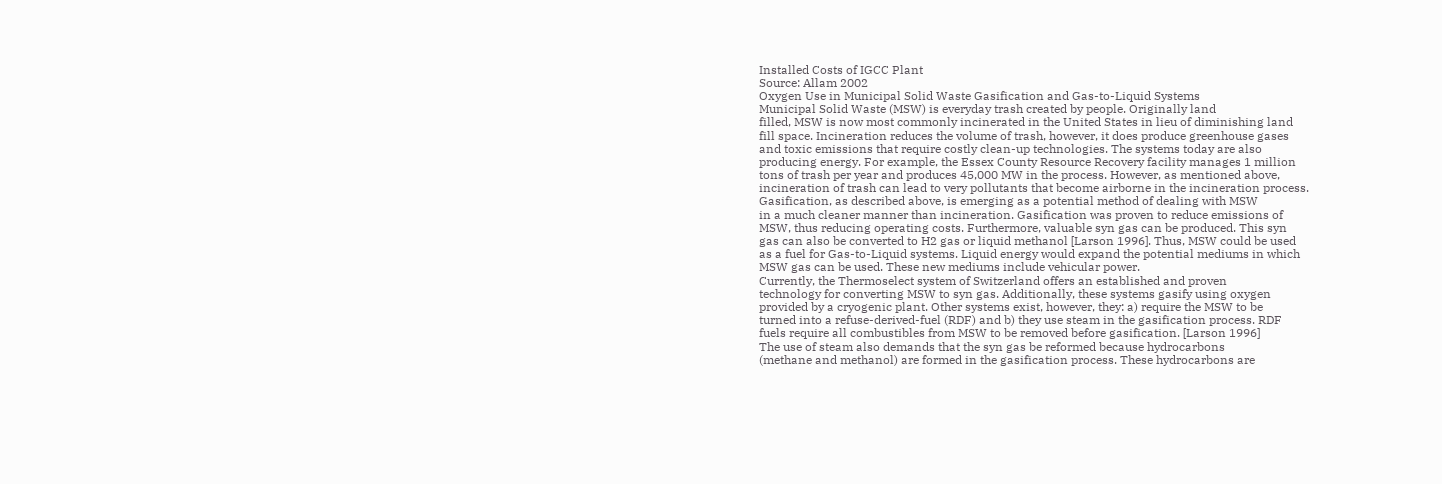Installed Costs of IGCC Plant
Source: Allam 2002
Oxygen Use in Municipal Solid Waste Gasification and Gas-to-Liquid Systems
Municipal Solid Waste (MSW) is everyday trash created by people. Originally land
filled, MSW is now most commonly incinerated in the United States in lieu of diminishing land
fill space. Incineration reduces the volume of trash, however, it does produce greenhouse gases
and toxic emissions that require costly clean-up technologies. The systems today are also
producing energy. For example, the Essex County Resource Recovery facility manages 1 million
tons of trash per year and produces 45,000 MW in the process. However, as mentioned above,
incineration of trash can lead to very pollutants that become airborne in the incineration process.
Gasification, as described above, is emerging as a potential method of dealing with MSW
in a much cleaner manner than incineration. Gasification was proven to reduce emissions of
MSW, thus reducing operating costs. Furthermore, valuable syn gas can be produced. This syn
gas can also be converted to H2 gas or liquid methanol [Larson 1996]. Thus, MSW could be used
as a fuel for Gas-to-Liquid systems. Liquid energy would expand the potential mediums in which
MSW gas can be used. These new mediums include vehicular power.
Currently, the Thermoselect system of Switzerland offers an established and proven
technology for converting MSW to syn gas. Additionally, these systems gasify using oxygen
provided by a cryogenic plant. Other systems exist, however, they: a) require the MSW to be
turned into a refuse-derived-fuel (RDF) and b) they use steam in the gasification process. RDF
fuels require all combustibles from MSW to be removed before gasification. [Larson 1996]
The use of steam also demands that the syn gas be reformed because hydrocarbons
(methane and methanol) are formed in the gasification process. These hydrocarbons are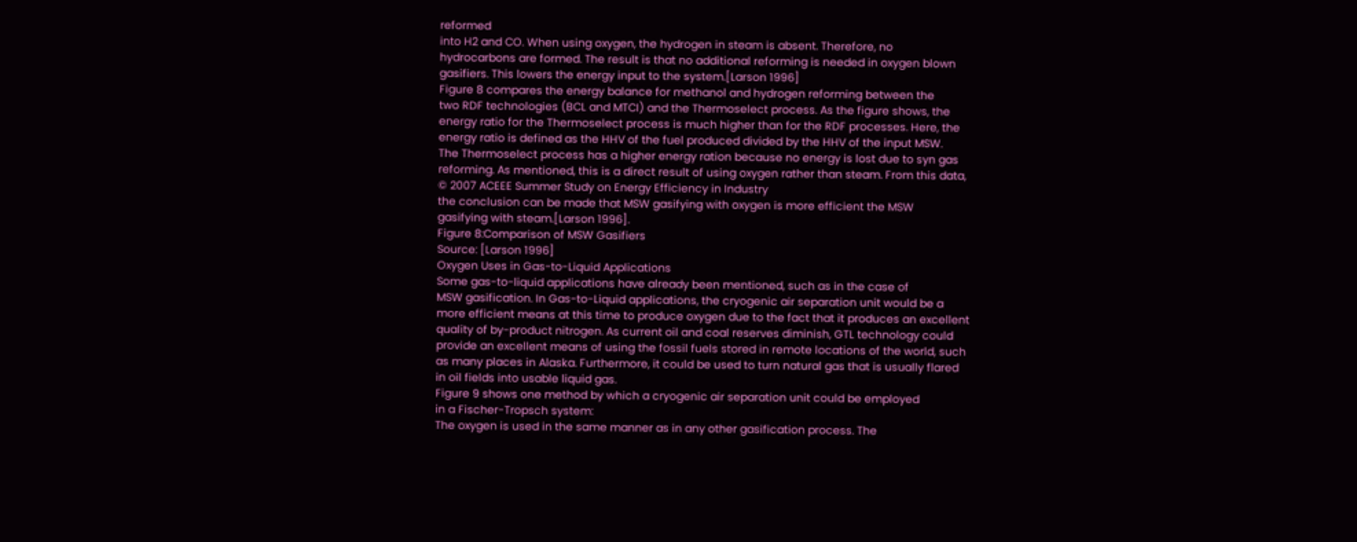reformed
into H2 and CO. When using oxygen, the hydrogen in steam is absent. Therefore, no
hydrocarbons are formed. The result is that no additional reforming is needed in oxygen blown
gasifiers. This lowers the energy input to the system.[Larson 1996]
Figure 8 compares the energy balance for methanol and hydrogen reforming between the
two RDF technologies (BCL and MTCI) and the Thermoselect process. As the figure shows, the
energy ratio for the Thermoselect process is much higher than for the RDF processes. Here, the
energy ratio is defined as the HHV of the fuel produced divided by the HHV of the input MSW.
The Thermoselect process has a higher energy ration because no energy is lost due to syn gas
reforming. As mentioned, this is a direct result of using oxygen rather than steam. From this data,
© 2007 ACEEE Summer Study on Energy Efficiency in Industry
the conclusion can be made that MSW gasifying with oxygen is more efficient the MSW
gasifying with steam.[Larson 1996].
Figure 8:Comparison of MSW Gasifiers
Source: [Larson 1996]
Oxygen Uses in Gas-to-Liquid Applications
Some gas-to-liquid applications have already been mentioned, such as in the case of
MSW gasification. In Gas-to-Liquid applications, the cryogenic air separation unit would be a
more efficient means at this time to produce oxygen due to the fact that it produces an excellent
quality of by-product nitrogen. As current oil and coal reserves diminish, GTL technology could
provide an excellent means of using the fossil fuels stored in remote locations of the world, such
as many places in Alaska. Furthermore, it could be used to turn natural gas that is usually flared
in oil fields into usable liquid gas.
Figure 9 shows one method by which a cryogenic air separation unit could be employed
in a Fischer-Tropsch system:
The oxygen is used in the same manner as in any other gasification process. The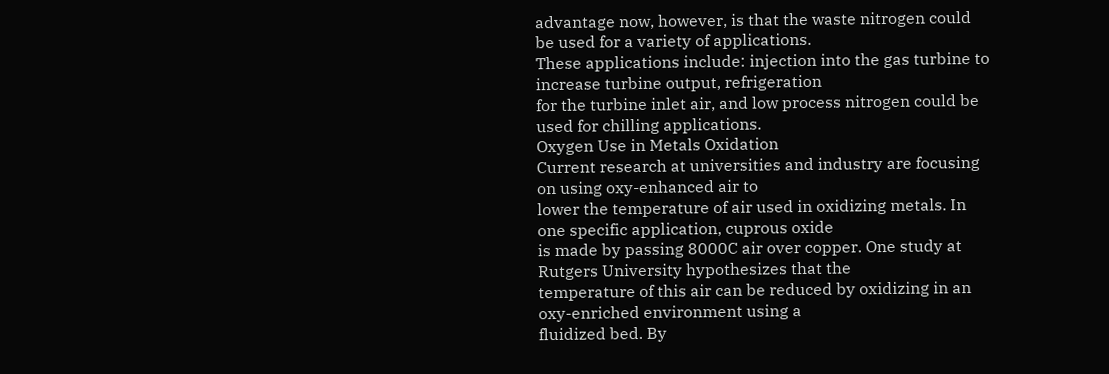advantage now, however, is that the waste nitrogen could be used for a variety of applications.
These applications include: injection into the gas turbine to increase turbine output, refrigeration
for the turbine inlet air, and low process nitrogen could be used for chilling applications.
Oxygen Use in Metals Oxidation
Current research at universities and industry are focusing on using oxy-enhanced air to
lower the temperature of air used in oxidizing metals. In one specific application, cuprous oxide
is made by passing 8000C air over copper. One study at Rutgers University hypothesizes that the
temperature of this air can be reduced by oxidizing in an oxy-enriched environment using a
fluidized bed. By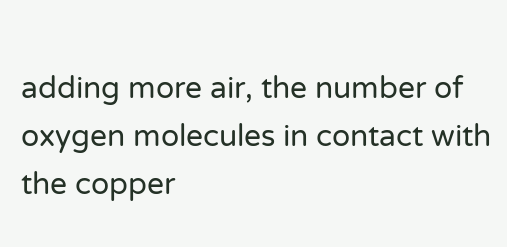adding more air, the number of oxygen molecules in contact with the copper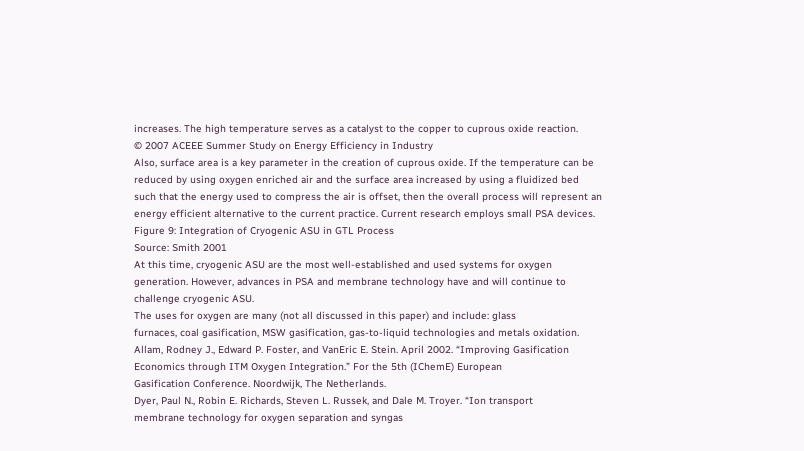increases. The high temperature serves as a catalyst to the copper to cuprous oxide reaction.
© 2007 ACEEE Summer Study on Energy Efficiency in Industry
Also, surface area is a key parameter in the creation of cuprous oxide. If the temperature can be
reduced by using oxygen enriched air and the surface area increased by using a fluidized bed
such that the energy used to compress the air is offset, then the overall process will represent an
energy efficient alternative to the current practice. Current research employs small PSA devices.
Figure 9: Integration of Cryogenic ASU in GTL Process
Source: Smith 2001
At this time, cryogenic ASU are the most well-established and used systems for oxygen
generation. However, advances in PSA and membrane technology have and will continue to
challenge cryogenic ASU.
The uses for oxygen are many (not all discussed in this paper) and include: glass
furnaces, coal gasification, MSW gasification, gas-to-liquid technologies and metals oxidation.
Allam, Rodney J., Edward P. Foster, and VanEric E. Stein. April 2002. “Improving Gasification
Economics through ITM Oxygen Integration.” For the 5th (IChemE) European
Gasification Conference. Noordwijk, The Netherlands.
Dyer, Paul N., Robin E. Richards, Steven L. Russek, and Dale M. Troyer. “Ion transport
membrane technology for oxygen separation and syngas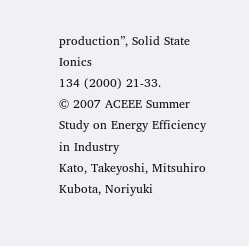production”, Solid State Ionics
134 (2000) 21-33.
© 2007 ACEEE Summer Study on Energy Efficiency in Industry
Kato, Takeyoshi, Mitsuhiro Kubota, Noriyuki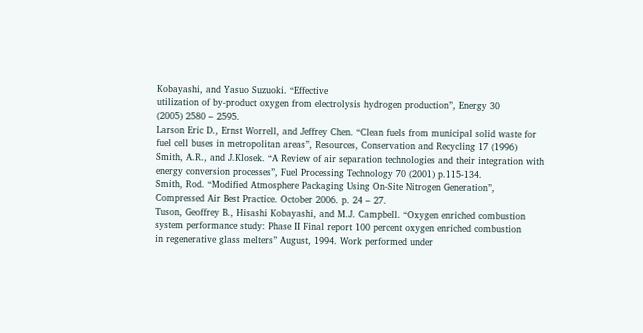Kobayashi, and Yasuo Suzuoki. “Effective
utilization of by-product oxygen from electrolysis hydrogen production”, Energy 30
(2005) 2580 – 2595.
Larson Eric D., Ernst Worrell, and Jeffrey Chen. “Clean fuels from municipal solid waste for
fuel cell buses in metropolitan areas”, Resources, Conservation and Recycling 17 (1996)
Smith, A.R., and J.Klosek. “A Review of air separation technologies and their integration with
energy conversion processes”, Fuel Processing Technology 70 (2001) p.115-134.
Smith, Rod. “Modified Atmosphere Packaging Using On-Site Nitrogen Generation”,
Compressed Air Best Practice. October 2006. p. 24 – 27.
Tuson, Geoffrey B., Hisashi Kobayashi, and M.J. Campbell. “Oxygen enriched combustion
system performance study: Phase II Final report 100 percent oxygen enriched combustion
in regenerative glass melters” August, 1994. Work performed under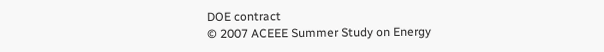DOE contract
© 2007 ACEEE Summer Study on Energy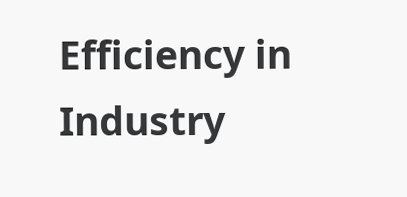Efficiency in Industry